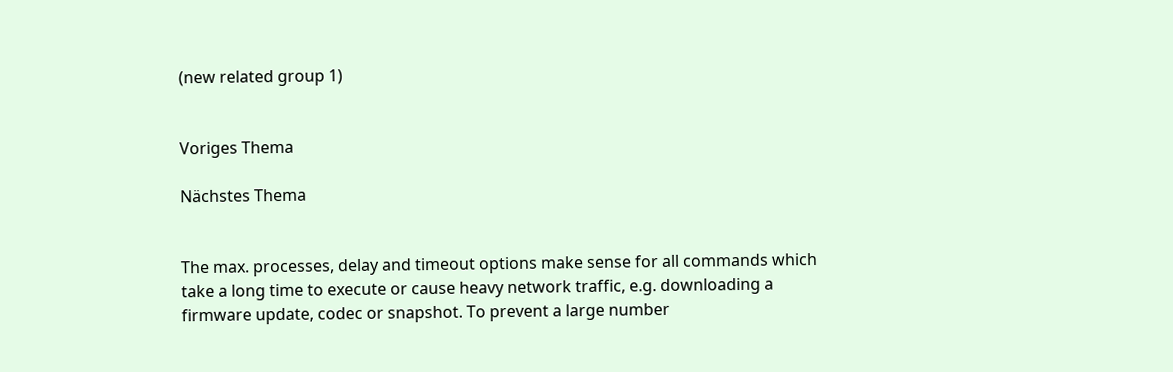(new related group 1)


Voriges Thema

Nächstes Thema


The max. processes, delay and timeout options make sense for all commands which take a long time to execute or cause heavy network traffic, e.g. downloading a firmware update, codec or snapshot. To prevent a large number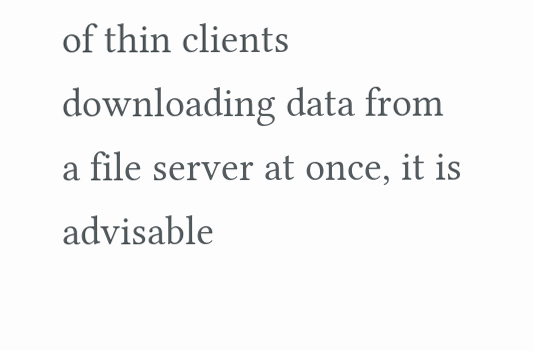of thin clients downloading data from a file server at once, it is advisable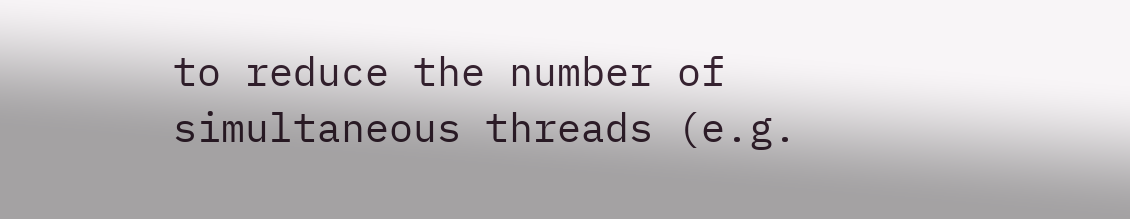to reduce the number of simultaneous threads (e.g.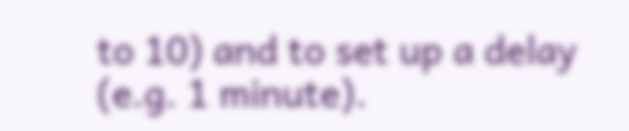to 10) and to set up a delay (e.g. 1 minute).